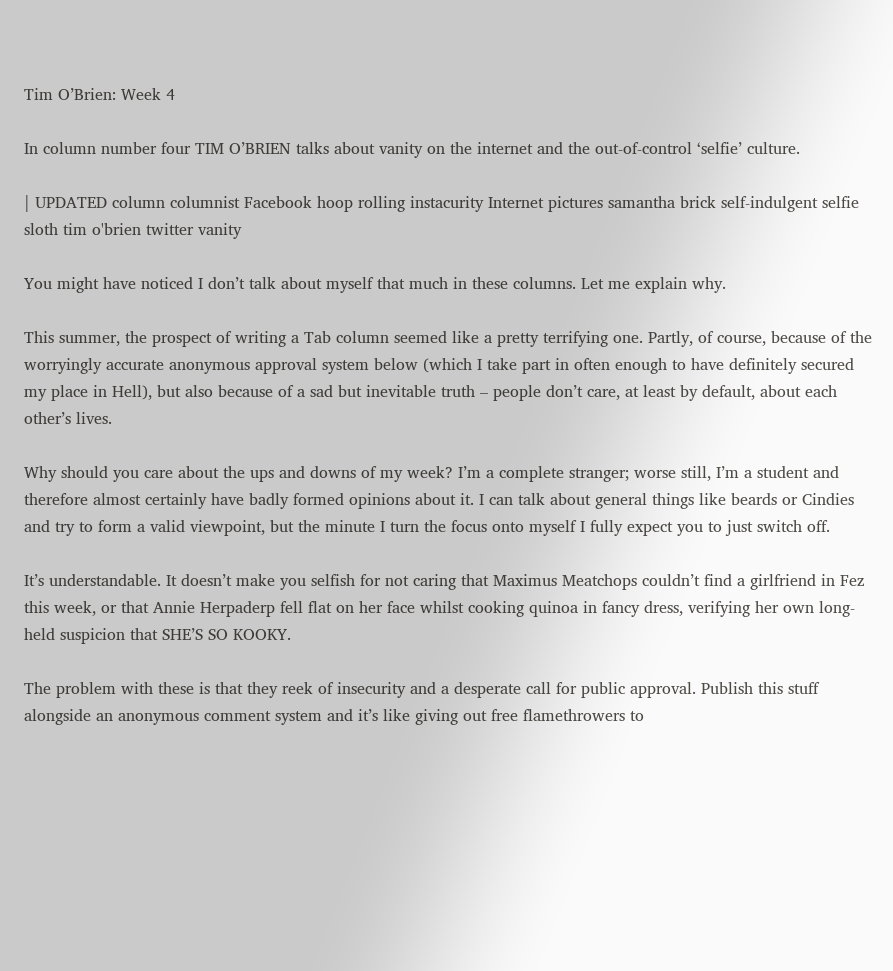Tim O’Brien: Week 4

In column number four TIM O’BRIEN talks about vanity on the internet and the out-of-control ‘selfie’ culture.

| UPDATED column columnist Facebook hoop rolling instacurity Internet pictures samantha brick self-indulgent selfie sloth tim o'brien twitter vanity

You might have noticed I don’t talk about myself that much in these columns. Let me explain why.

This summer, the prospect of writing a Tab column seemed like a pretty terrifying one. Partly, of course, because of the worryingly accurate anonymous approval system below (which I take part in often enough to have definitely secured my place in Hell), but also because of a sad but inevitable truth – people don’t care, at least by default, about each other’s lives.

Why should you care about the ups and downs of my week? I’m a complete stranger; worse still, I’m a student and therefore almost certainly have badly formed opinions about it. I can talk about general things like beards or Cindies and try to form a valid viewpoint, but the minute I turn the focus onto myself I fully expect you to just switch off.

It’s understandable. It doesn’t make you selfish for not caring that Maximus Meatchops couldn’t find a girlfriend in Fez this week, or that Annie Herpaderp fell flat on her face whilst cooking quinoa in fancy dress, verifying her own long-held suspicion that SHE’S SO KOOKY.

The problem with these is that they reek of insecurity and a desperate call for public approval. Publish this stuff alongside an anonymous comment system and it’s like giving out free flamethrowers to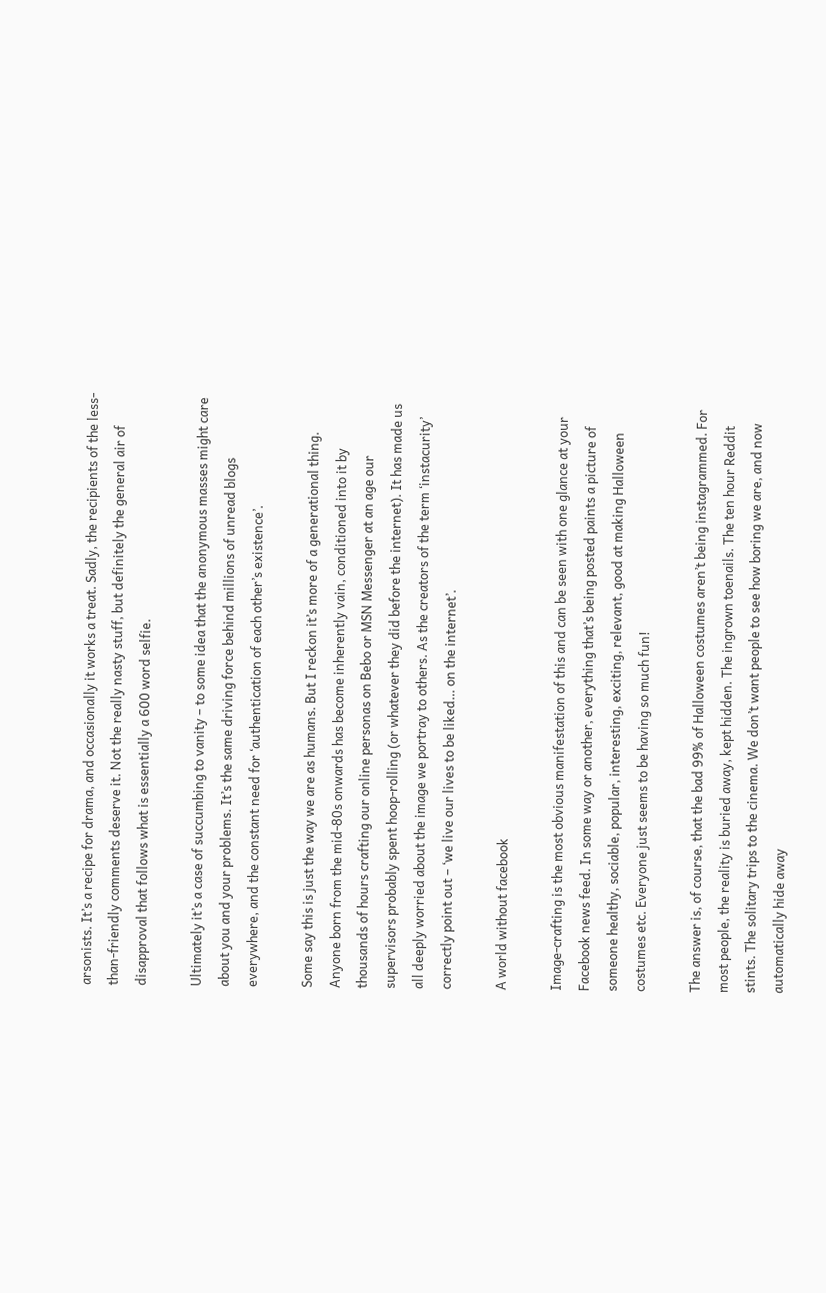arsonists. It’s a recipe for drama, and occasionally it works a treat. Sadly, the recipients of the less-than-friendly comments deserve it. Not the really nasty stuff, but definitely the general air of disapproval that follows what is essentially a 600 word selfie.

Ultimately it’s a case of succumbing to vanity – to some idea that the anonymous masses might care about you and your problems. It’s the same driving force behind millions of unread blogs everywhere, and the constant need for ‘authentication of each other’s existence’.

Some say this is just the way we are as humans. But I reckon it’s more of a generational thing. Anyone born from the mid-80s onwards has become inherently vain, conditioned into it by thousands of hours crafting our online personas on Bebo or MSN Messenger at an age our supervisors probably spent hoop-rolling (or whatever they did before the internet). It has made us all deeply worried about the image we portray to others. As the creators of the term ‘instacurity’ correctly point out – ‘we live our lives to be liked… on the internet’.

A world without facebook

Image-crafting is the most obvious manifestation of this and can be seen with one glance at your Facebook news feed. In some way or another, everything that’s being posted paints a picture of someone healthy, sociable, popular, interesting, exciting, relevant, good at making Halloween costumes etc. Everyone just seems to be having so much fun!

The answer is, of course, that the bad 99% of Halloween costumes aren’t being instagrammed. For most people, the reality is buried away, kept hidden. The ingrown toenails. The ten hour Reddit stints. The solitary trips to the cinema. We don’t want people to see how boring we are, and now automatically hide away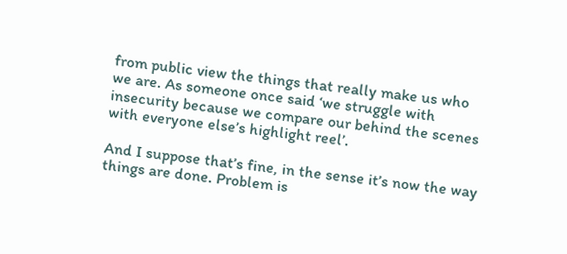from public view the things that really make us who we are. As someone once said ‘we struggle with insecurity because we compare our behind the scenes with everyone else’s highlight reel’.

And I suppose that’s fine, in the sense it’s now the way things are done. Problem is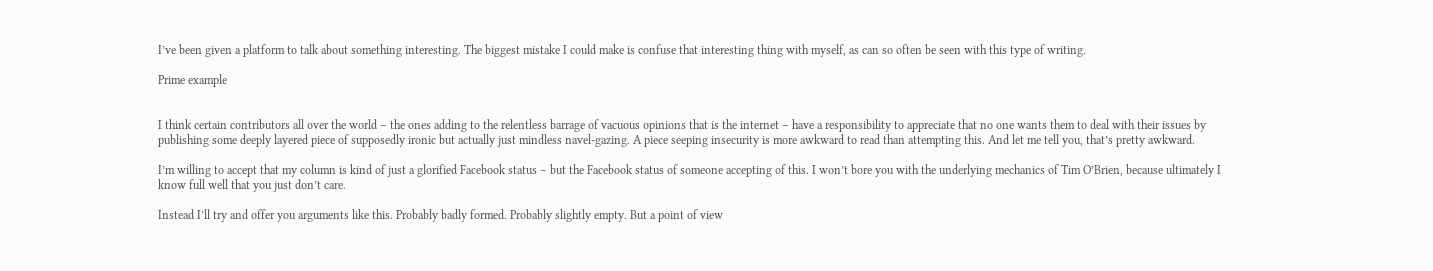I’ve been given a platform to talk about something interesting. The biggest mistake I could make is confuse that interesting thing with myself, as can so often be seen with this type of writing.

Prime example


I think certain contributors all over the world – the ones adding to the relentless barrage of vacuous opinions that is the internet – have a responsibility to appreciate that no one wants them to deal with their issues by publishing some deeply layered piece of supposedly ironic but actually just mindless navel-gazing. A piece seeping insecurity is more awkward to read than attempting this. And let me tell you, that’s pretty awkward.

I’m willing to accept that my column is kind of just a glorified Facebook status – but the Facebook status of someone accepting of this. I won’t bore you with the underlying mechanics of Tim O’Brien, because ultimately I know full well that you just don’t care.

Instead I’ll try and offer you arguments like this. Probably badly formed. Probably slightly empty. But a point of view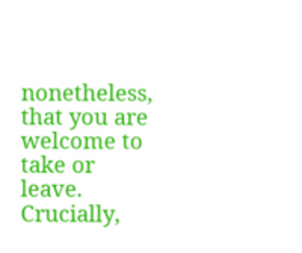nonetheless, that you are welcome to take or leave. Crucially,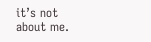it’s not about me.